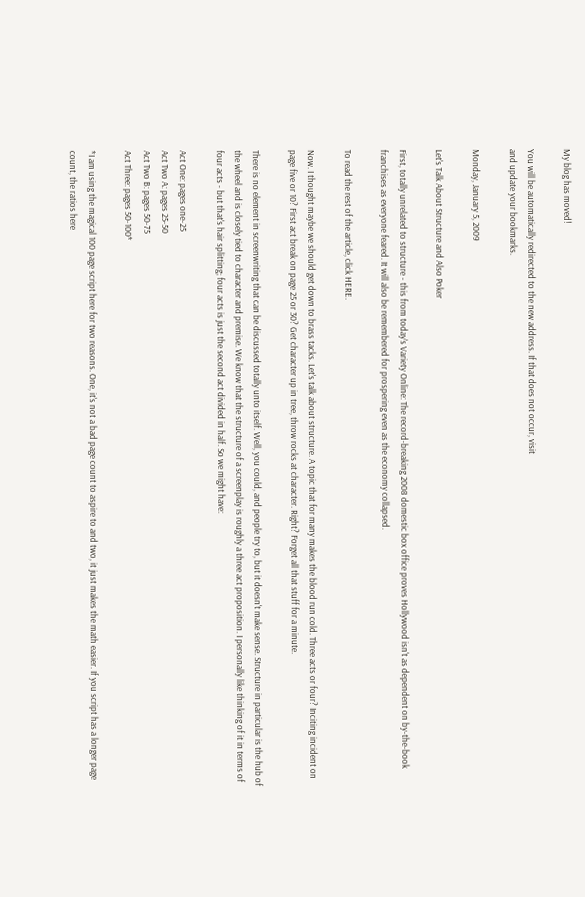My blog has moved!

You will be automatically redirected to the new address. If that does not occur, visit
and update your bookmarks.

Monday, January 5, 2009

Let's Talk About Structure and Also Poker

First, totally unrelated to structure - this from today's Variety Online: The record-breaking 2008 domestic box office proves Hollywood isn't as dependent on by-the-book franchises as everyone feared. It will also be remembered for prospering even as the economy collapsed.

To read the rest of the article, click HERE.

Now. I thought maybe we should get down to brass tacks. Let's talk about structure. A topic that for many makes the blood run cold. Three acts or four? Inciting incident on page five or 10? First act break on page 25 or 30? Get character up in tree, throw rocks at character. Right? Forget all that stuff for a minute.

There is no element in screenwriting that can be discussed totally unto itself. Well, you could, and people try to, but it doesn't make sense. Structure in particular is the hub of the wheel and is closely tied to character and premise. We know that the structure of a screenplay is roughly a three act proposition. I personally like thinking of it in terms of four acts - but that's hair splitting; four acts is just the second act divided in half. So we might have:

Act One: pages one-25
Act Two A: pages 25-50
Act Two B: pages 50-75
Act Three: pages 50-100*

*I am using the magical 100 page script here for two reasons. One, it's not a bad page count to aspire to and two, it just makes the math easier. If you script has a longer page count, the ratios here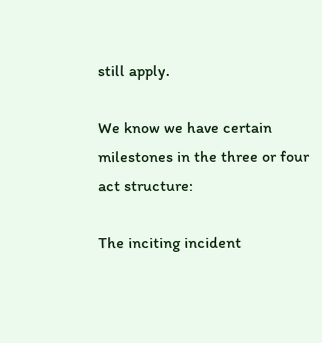still apply.

We know we have certain milestones in the three or four act structure:

The inciting incident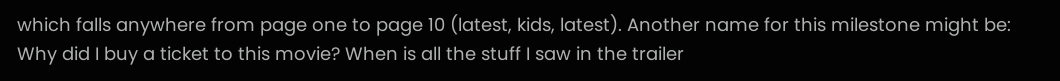which falls anywhere from page one to page 10 (latest, kids, latest). Another name for this milestone might be: Why did I buy a ticket to this movie? When is all the stuff I saw in the trailer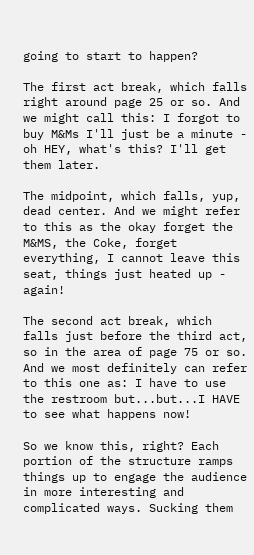going to start to happen?

The first act break, which falls right around page 25 or so. And we might call this: I forgot to buy M&Ms I'll just be a minute - oh HEY, what's this? I'll get them later.

The midpoint, which falls, yup, dead center. And we might refer to this as the okay forget the M&MS, the Coke, forget everything, I cannot leave this seat, things just heated up - again!

The second act break, which falls just before the third act, so in the area of page 75 or so. And we most definitely can refer to this one as: I have to use the restroom but...but...I HAVE to see what happens now!

So we know this, right? Each portion of the structure ramps things up to engage the audience in more interesting and complicated ways. Sucking them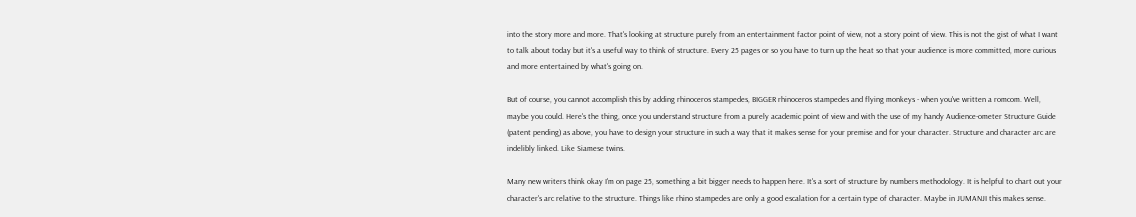into the story more and more. That's looking at structure purely from an entertainment factor point of view, not a story point of view. This is not the gist of what I want to talk about today but it's a useful way to think of structure. Every 25 pages or so you have to turn up the heat so that your audience is more committed, more curious and more entertained by what's going on.

But of course, you cannot accomplish this by adding rhinoceros stampedes, BIGGER rhinoceros stampedes and flying monkeys - when you've written a romcom. Well, maybe you could. Here's the thing, once you understand structure from a purely academic point of view and with the use of my handy Audience-ometer Structure Guide (patent pending) as above, you have to design your structure in such a way that it makes sense for your premise and for your character. Structure and character arc are indelibly linked. Like Siamese twins.

Many new writers think okay I'm on page 25, something a bit bigger needs to happen here. It's a sort of structure by numbers methodology. It is helpful to chart out your character's arc relative to the structure. Things like rhino stampedes are only a good escalation for a certain type of character. Maybe in JUMANJI this makes sense.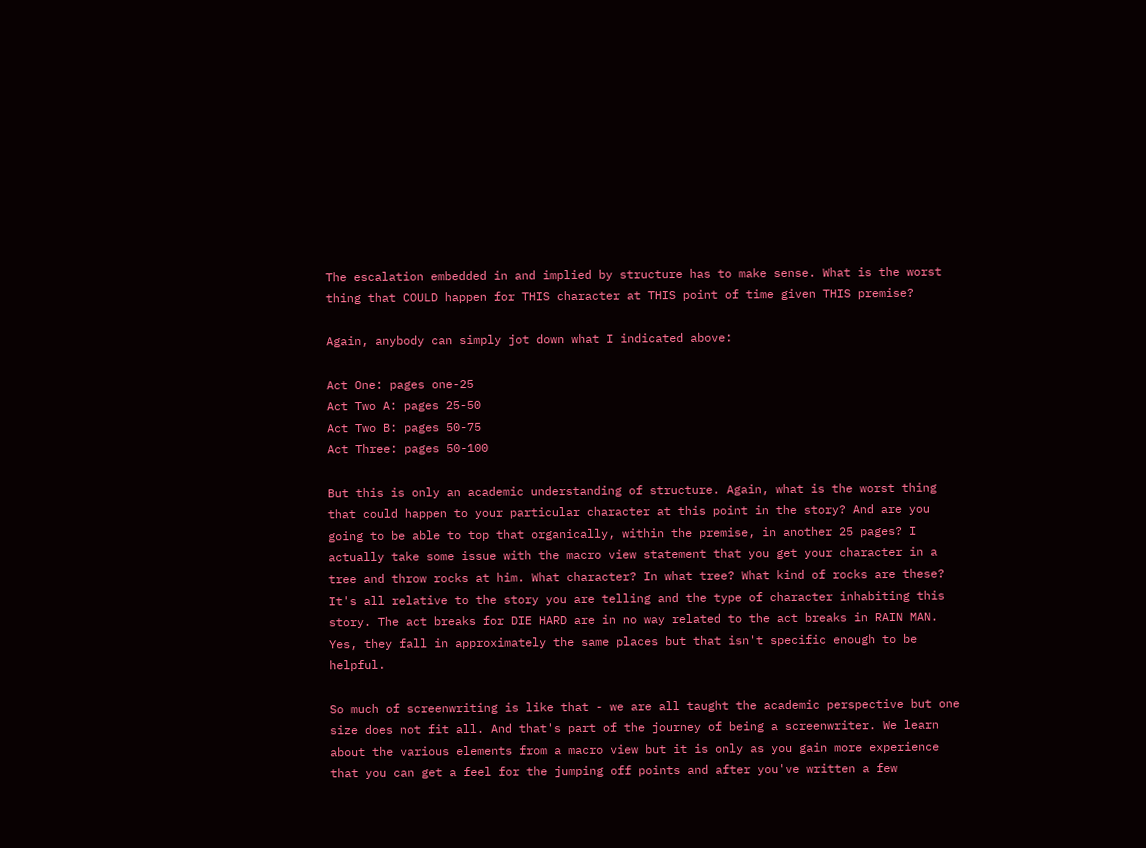The escalation embedded in and implied by structure has to make sense. What is the worst thing that COULD happen for THIS character at THIS point of time given THIS premise?

Again, anybody can simply jot down what I indicated above:

Act One: pages one-25
Act Two A: pages 25-50
Act Two B: pages 50-75
Act Three: pages 50-100

But this is only an academic understanding of structure. Again, what is the worst thing that could happen to your particular character at this point in the story? And are you going to be able to top that organically, within the premise, in another 25 pages? I actually take some issue with the macro view statement that you get your character in a tree and throw rocks at him. What character? In what tree? What kind of rocks are these? It's all relative to the story you are telling and the type of character inhabiting this story. The act breaks for DIE HARD are in no way related to the act breaks in RAIN MAN. Yes, they fall in approximately the same places but that isn't specific enough to be helpful.

So much of screenwriting is like that - we are all taught the academic perspective but one size does not fit all. And that's part of the journey of being a screenwriter. We learn about the various elements from a macro view but it is only as you gain more experience that you can get a feel for the jumping off points and after you've written a few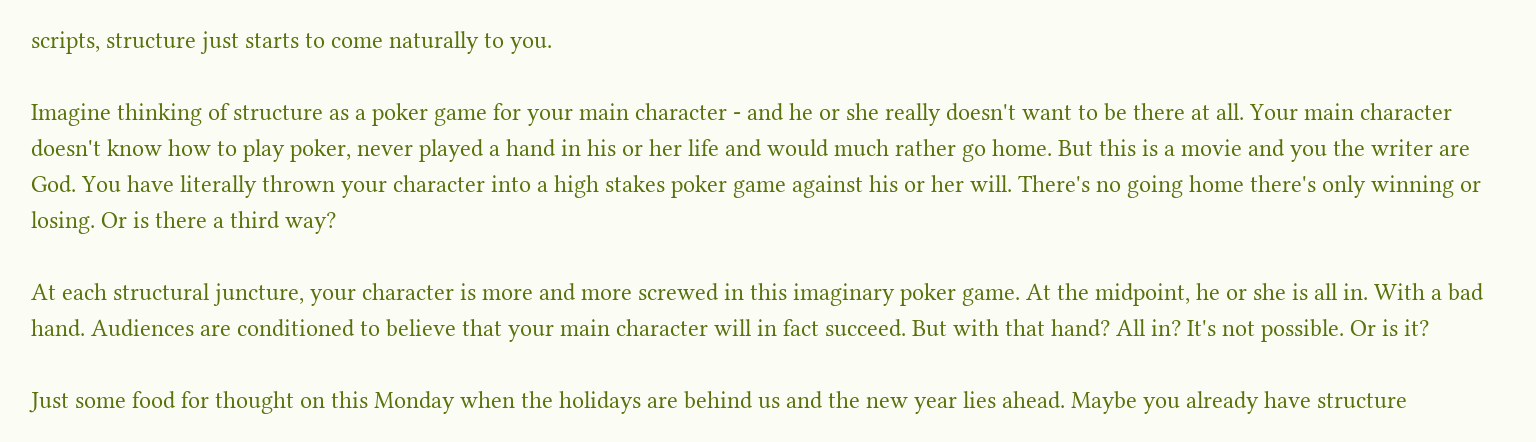scripts, structure just starts to come naturally to you.

Imagine thinking of structure as a poker game for your main character - and he or she really doesn't want to be there at all. Your main character doesn't know how to play poker, never played a hand in his or her life and would much rather go home. But this is a movie and you the writer are God. You have literally thrown your character into a high stakes poker game against his or her will. There's no going home there's only winning or losing. Or is there a third way?

At each structural juncture, your character is more and more screwed in this imaginary poker game. At the midpoint, he or she is all in. With a bad hand. Audiences are conditioned to believe that your main character will in fact succeed. But with that hand? All in? It's not possible. Or is it?

Just some food for thought on this Monday when the holidays are behind us and the new year lies ahead. Maybe you already have structure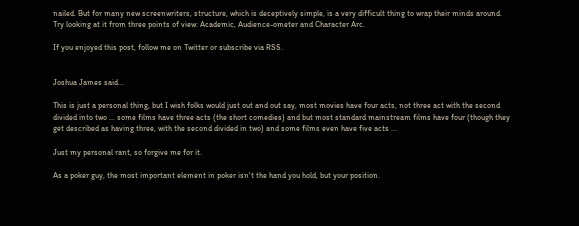nailed. But for many new screenwriters, structure, which is deceptively simple, is a very difficult thing to wrap their minds around. Try looking at it from three points of view: Academic, Audience-ometer and Character Arc.

If you enjoyed this post, follow me on Twitter or subscribe via RSS.


Joshua James said...

This is just a personal thing, but I wish folks would just out and out say, most movies have four acts, not three act with the second divided into two ... some films have three acts (the short comedies) and but most standard mainstream films have four (though they get described as having three, with the second divided in two) and some films even have five acts ...

Just my personal rant, so forgive me for it.

As a poker guy, the most important element in poker isn't the hand you hold, but your position.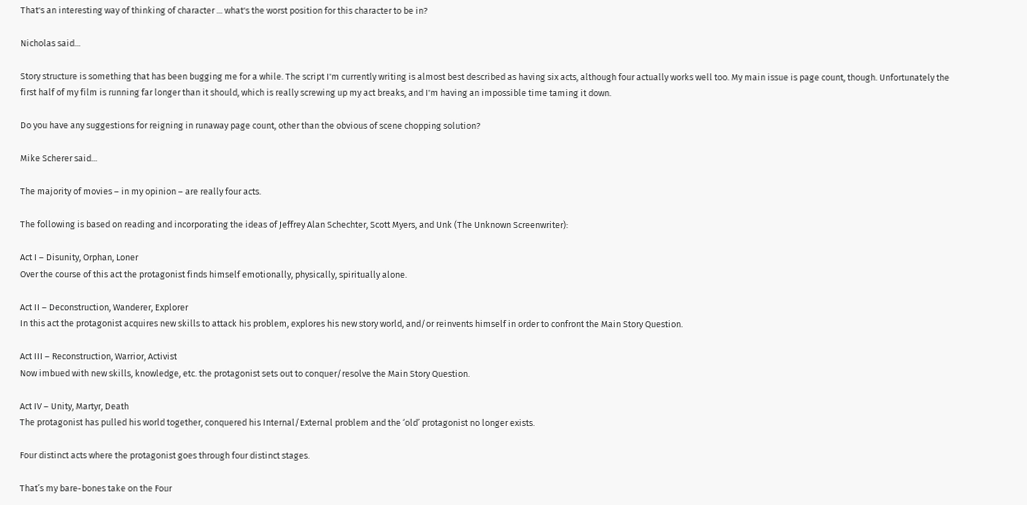That's an interesting way of thinking of character ... what's the worst position for this character to be in?

Nicholas said...

Story structure is something that has been bugging me for a while. The script I'm currently writing is almost best described as having six acts, although four actually works well too. My main issue is page count, though. Unfortunately the first half of my film is running far longer than it should, which is really screwing up my act breaks, and I'm having an impossible time taming it down.

Do you have any suggestions for reigning in runaway page count, other than the obvious of scene chopping solution?

Mike Scherer said...

The majority of movies – in my opinion – are really four acts.

The following is based on reading and incorporating the ideas of Jeffrey Alan Schechter, Scott Myers, and Unk (The Unknown Screenwriter):

Act I – Disunity, Orphan, Loner
Over the course of this act the protagonist finds himself emotionally, physically, spiritually alone.

Act II – Deconstruction, Wanderer, Explorer
In this act the protagonist acquires new skills to attack his problem, explores his new story world, and/or reinvents himself in order to confront the Main Story Question.

Act III – Reconstruction, Warrior, Activist
Now imbued with new skills, knowledge, etc. the protagonist sets out to conquer/resolve the Main Story Question.

Act IV – Unity, Martyr, Death
The protagonist has pulled his world together, conquered his Internal/External problem and the ‘old’ protagonist no longer exists.

Four distinct acts where the protagonist goes through four distinct stages.

That’s my bare-bones take on the Four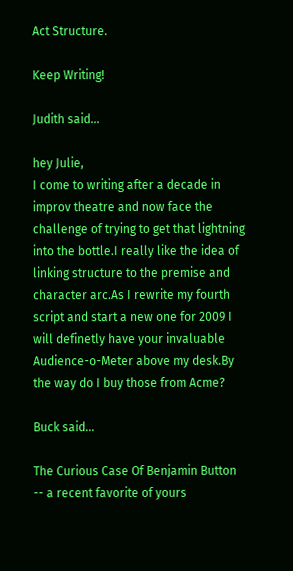Act Structure.

Keep Writing!

Judith said...

hey Julie,
I come to writing after a decade in improv theatre and now face the challenge of trying to get that lightning into the bottle.I really like the idea of linking structure to the premise and character arc.As I rewrite my fourth script and start a new one for 2009 I will definetly have your invaluable Audience-o-Meter above my desk.By the way do I buy those from Acme?

Buck said...

The Curious Case Of Benjamin Button -- a recent favorite of yours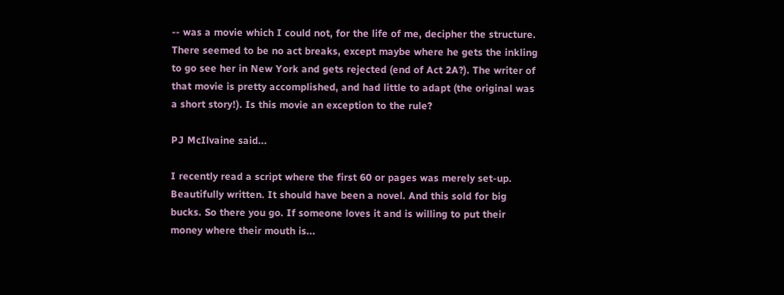-- was a movie which I could not, for the life of me, decipher the structure. There seemed to be no act breaks, except maybe where he gets the inkling to go see her in New York and gets rejected (end of Act 2A?). The writer of that movie is pretty accomplished, and had little to adapt (the original was a short story!). Is this movie an exception to the rule?

PJ McIlvaine said...

I recently read a script where the first 60 or pages was merely set-up. Beautifully written. It should have been a novel. And this sold for big bucks. So there you go. If someone loves it and is willing to put their money where their mouth is...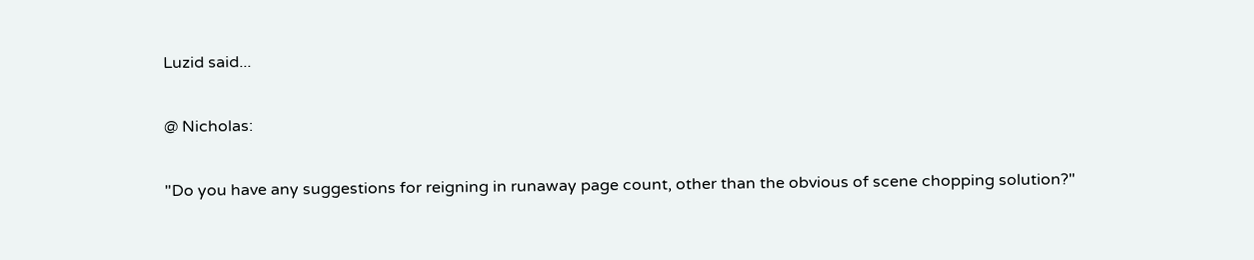Luzid said...

@ Nicholas:

"Do you have any suggestions for reigning in runaway page count, other than the obvious of scene chopping solution?"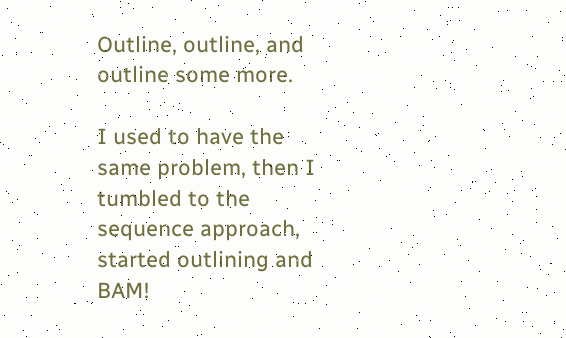Outline, outline, and outline some more.

I used to have the same problem, then I tumbled to the sequence approach, started outlining and BAM!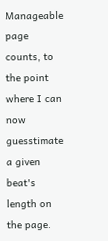Manageable page counts, to the point where I can now guesstimate a given beat's length on the page.